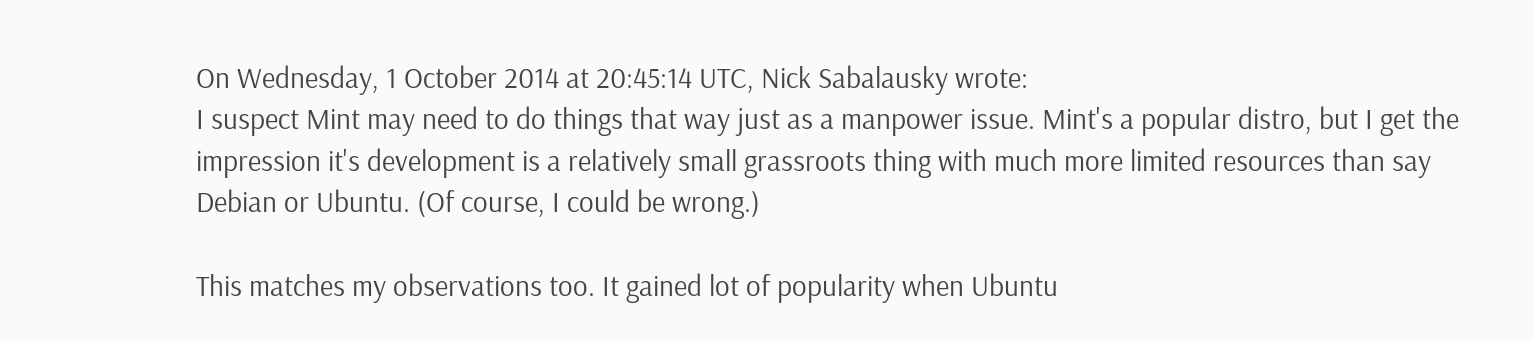On Wednesday, 1 October 2014 at 20:45:14 UTC, Nick Sabalausky wrote:
I suspect Mint may need to do things that way just as a manpower issue. Mint's a popular distro, but I get the impression it's development is a relatively small grassroots thing with much more limited resources than say Debian or Ubuntu. (Of course, I could be wrong.)

This matches my observations too. It gained lot of popularity when Ubuntu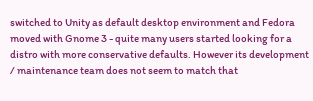switched to Unity as default desktop environment and Fedora moved with Gnome 3 - quite many users started looking for a distro with more conservative defaults. However its development / maintenance team does not seem to match that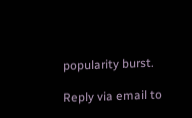popularity burst.

Reply via email to